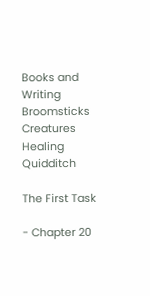Books and Writing Broomsticks Creatures Healing Quidditch

The First Task

- Chapter 20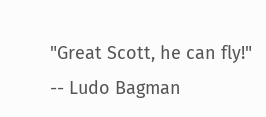"Great Scott, he can fly!"
-- Ludo Bagman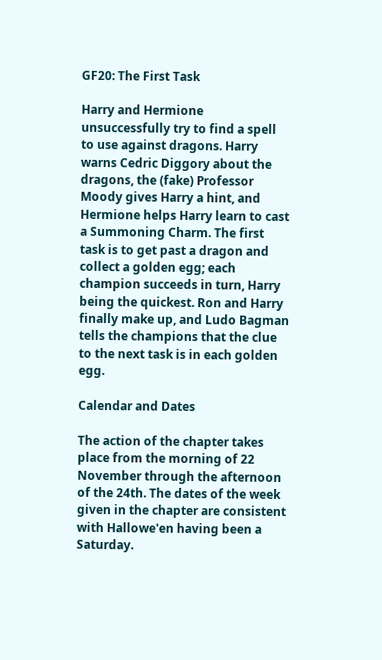GF20: The First Task

Harry and Hermione unsuccessfully try to find a spell to use against dragons. Harry warns Cedric Diggory about the dragons, the (fake) Professor Moody gives Harry a hint, and Hermione helps Harry learn to cast a Summoning Charm. The first task is to get past a dragon and collect a golden egg; each champion succeeds in turn, Harry being the quickest. Ron and Harry finally make up, and Ludo Bagman tells the champions that the clue to the next task is in each golden egg.

Calendar and Dates

The action of the chapter takes place from the morning of 22 November through the afternoon of the 24th. The dates of the week given in the chapter are consistent with Hallowe'en having been a Saturday.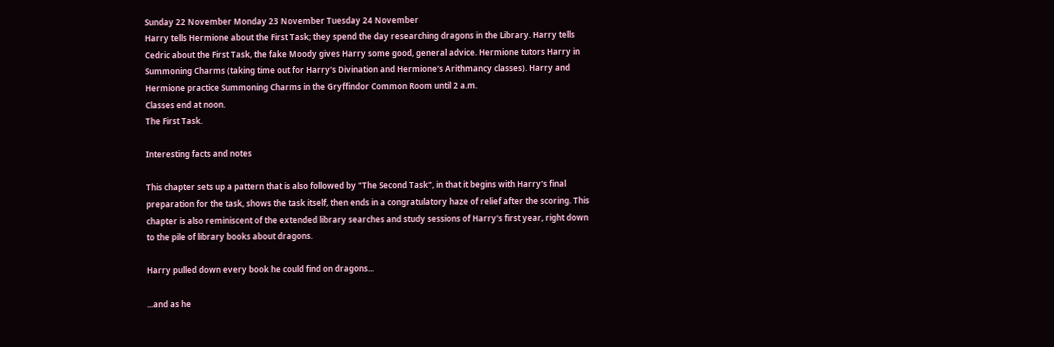Sunday 22 November Monday 23 November Tuesday 24 November
Harry tells Hermione about the First Task; they spend the day researching dragons in the Library. Harry tells Cedric about the First Task, the fake Moody gives Harry some good, general advice. Hermione tutors Harry in Summoning Charms (taking time out for Harry's Divination and Hermione's Arithmancy classes). Harry and Hermione practice Summoning Charms in the Gryffindor Common Room until 2 a.m.
Classes end at noon.
The First Task.

Interesting facts and notes

This chapter sets up a pattern that is also followed by "The Second Task", in that it begins with Harry's final preparation for the task, shows the task itself, then ends in a congratulatory haze of relief after the scoring. This chapter is also reminiscent of the extended library searches and study sessions of Harry's first year, right down to the pile of library books about dragons.

Harry pulled down every book he could find on dragons...

...and as he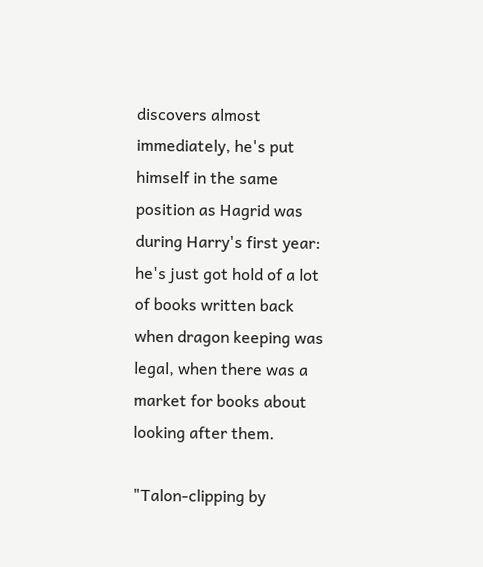discovers almost immediately, he's put himself in the same position as Hagrid was during Harry's first year: he's just got hold of a lot of books written back when dragon keeping was legal, when there was a market for books about looking after them.

"Talon-clipping by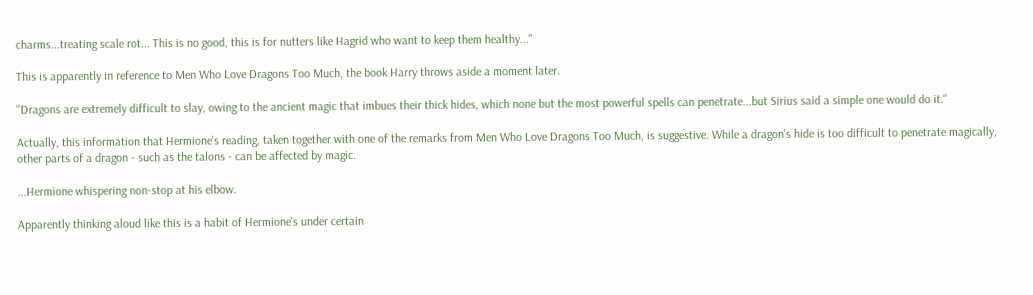charms...treating scale rot... This is no good, this is for nutters like Hagrid who want to keep them healthy..."

This is apparently in reference to Men Who Love Dragons Too Much, the book Harry throws aside a moment later.

"Dragons are extremely difficult to slay, owing to the ancient magic that imbues their thick hides, which none but the most powerful spells can penetrate...but Sirius said a simple one would do it."

Actually, this information that Hermione's reading, taken together with one of the remarks from Men Who Love Dragons Too Much, is suggestive. While a dragon's hide is too difficult to penetrate magically, other parts of a dragon - such as the talons - can be affected by magic.

...Hermione whispering non-stop at his elbow.

Apparently thinking aloud like this is a habit of Hermione's under certain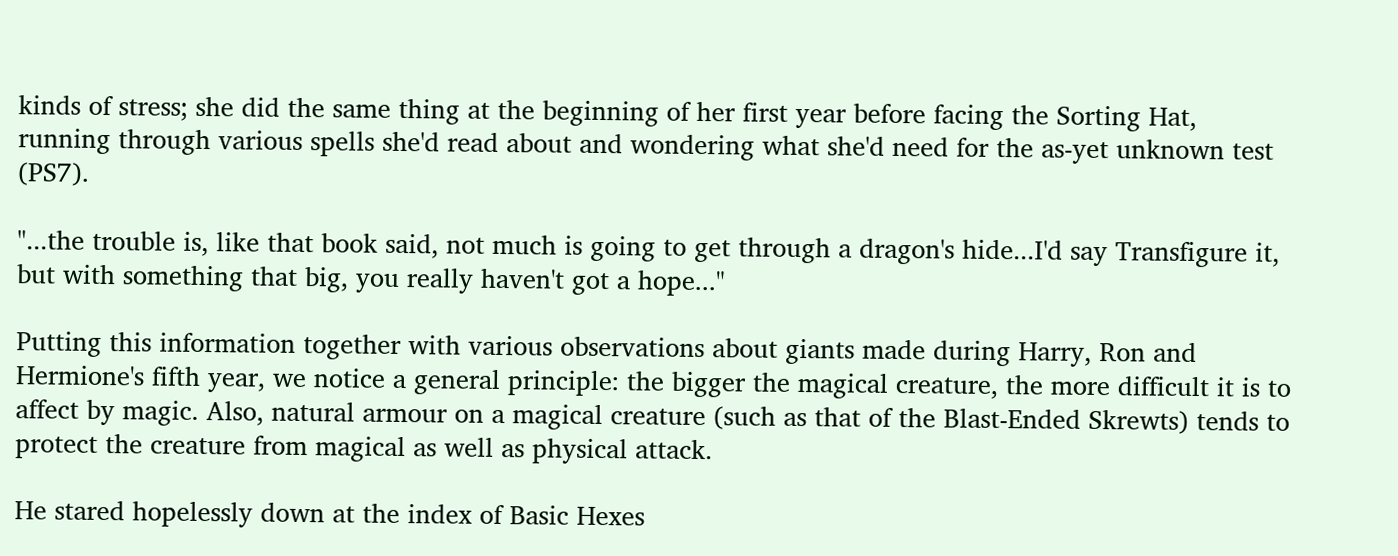kinds of stress; she did the same thing at the beginning of her first year before facing the Sorting Hat, running through various spells she'd read about and wondering what she'd need for the as-yet unknown test (PS7).

"...the trouble is, like that book said, not much is going to get through a dragon's hide...I'd say Transfigure it, but with something that big, you really haven't got a hope..."

Putting this information together with various observations about giants made during Harry, Ron and Hermione's fifth year, we notice a general principle: the bigger the magical creature, the more difficult it is to affect by magic. Also, natural armour on a magical creature (such as that of the Blast-Ended Skrewts) tends to protect the creature from magical as well as physical attack.

He stared hopelessly down at the index of Basic Hexes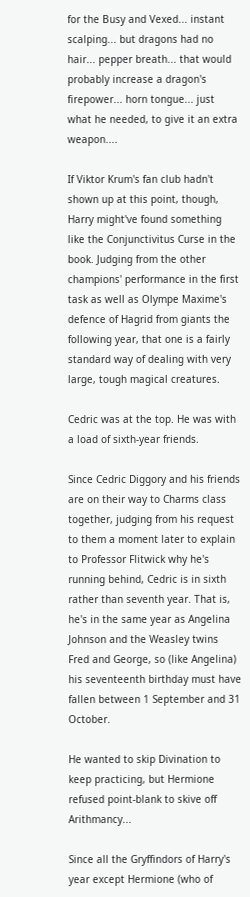for the Busy and Vexed... instant scalping... but dragons had no hair... pepper breath... that would probably increase a dragon's firepower... horn tongue... just what he needed, to give it an extra weapon....

If Viktor Krum's fan club hadn't shown up at this point, though, Harry might've found something like the Conjunctivitus Curse in the book. Judging from the other champions' performance in the first task as well as Olympe Maxime's defence of Hagrid from giants the following year, that one is a fairly standard way of dealing with very large, tough magical creatures.

Cedric was at the top. He was with a load of sixth-year friends.

Since Cedric Diggory and his friends are on their way to Charms class together, judging from his request to them a moment later to explain to Professor Flitwick why he's running behind, Cedric is in sixth rather than seventh year. That is, he's in the same year as Angelina Johnson and the Weasley twins Fred and George, so (like Angelina) his seventeenth birthday must have fallen between 1 September and 31 October.

He wanted to skip Divination to keep practicing, but Hermione refused point-blank to skive off Arithmancy...

Since all the Gryffindors of Harry's year except Hermione (who of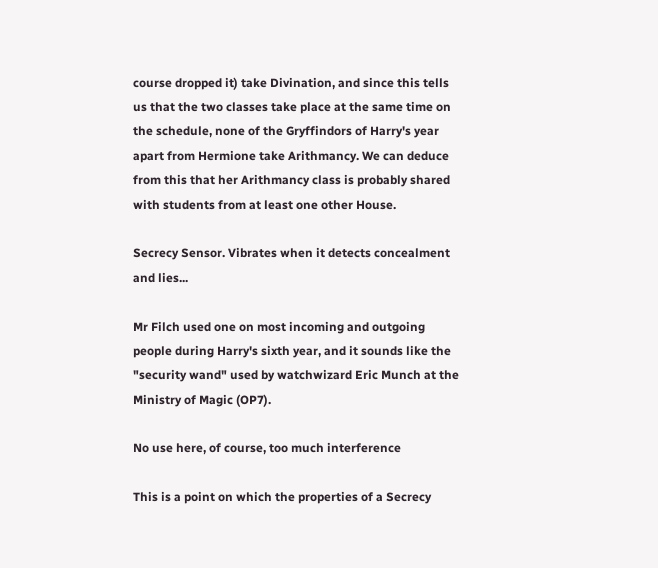course dropped it) take Divination, and since this tells us that the two classes take place at the same time on the schedule, none of the Gryffindors of Harry's year apart from Hermione take Arithmancy. We can deduce from this that her Arithmancy class is probably shared with students from at least one other House.

Secrecy Sensor. Vibrates when it detects concealment and lies...

Mr Filch used one on most incoming and outgoing people during Harry's sixth year, and it sounds like the "security wand" used by watchwizard Eric Munch at the Ministry of Magic (OP7).

No use here, of course, too much interference

This is a point on which the properties of a Secrecy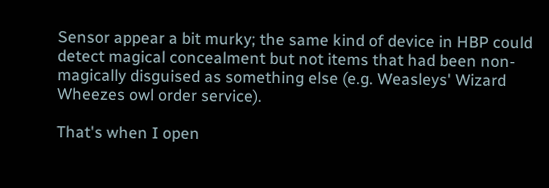Sensor appear a bit murky; the same kind of device in HBP could detect magical concealment but not items that had been non-magically disguised as something else (e.g. Weasleys' Wizard Wheezes owl order service).

That's when I open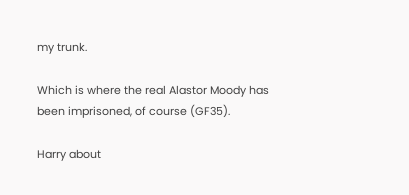my trunk.

Which is where the real Alastor Moody has been imprisoned, of course (GF35).

Harry about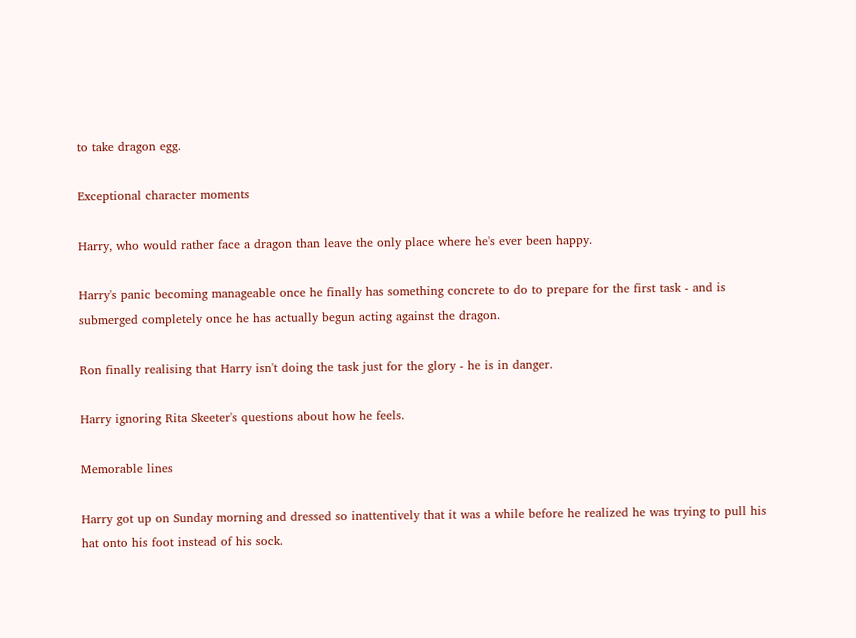to take dragon egg.

Exceptional character moments

Harry, who would rather face a dragon than leave the only place where he's ever been happy.

Harry's panic becoming manageable once he finally has something concrete to do to prepare for the first task - and is submerged completely once he has actually begun acting against the dragon.

Ron finally realising that Harry isn't doing the task just for the glory - he is in danger.

Harry ignoring Rita Skeeter's questions about how he feels.

Memorable lines

Harry got up on Sunday morning and dressed so inattentively that it was a while before he realized he was trying to pull his hat onto his foot instead of his sock.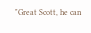"Great Scott, he can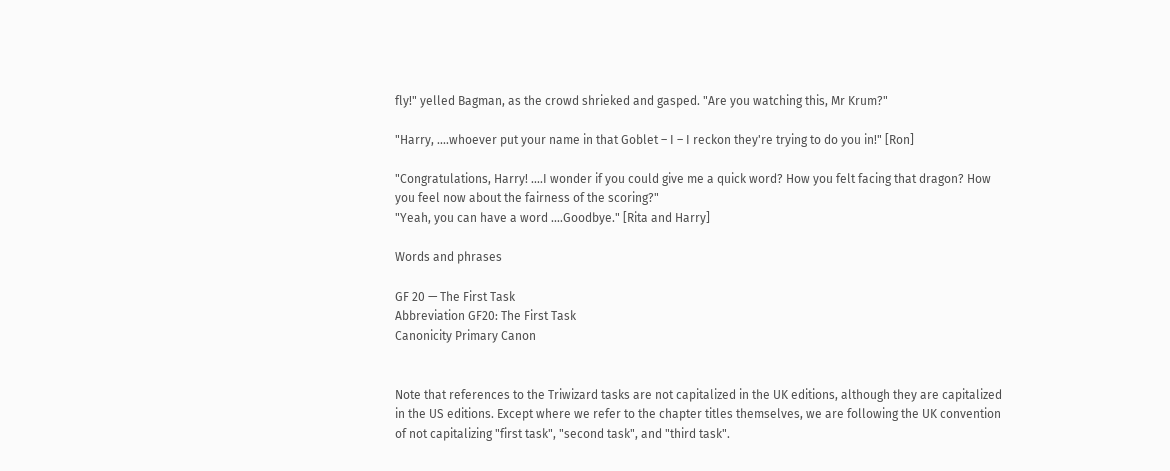fly!" yelled Bagman, as the crowd shrieked and gasped. "Are you watching this, Mr Krum?"

"Harry, ....whoever put your name in that Goblet – I – I reckon they're trying to do you in!" [Ron]

"Congratulations, Harry! ....I wonder if you could give me a quick word? How you felt facing that dragon? How you feel now about the fairness of the scoring?"
"Yeah, you can have a word ....Goodbye." [Rita and Harry]

Words and phrases

GF 20 — The First Task
Abbreviation GF20: The First Task
Canonicity Primary Canon


Note that references to the Triwizard tasks are not capitalized in the UK editions, although they are capitalized in the US editions. Except where we refer to the chapter titles themselves, we are following the UK convention of not capitalizing "first task", "second task", and "third task".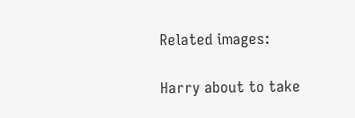Related images:

Harry about to take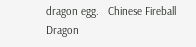dragon egg.   Chinese Fireball Dragon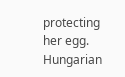protecting her egg.  Hungarian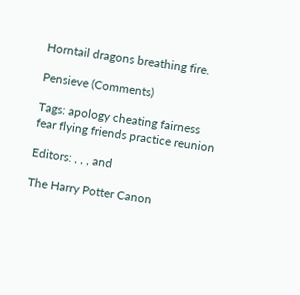Horntail dragons breathing fire.

Pensieve (Comments)

Tags: apology cheating fairness fear flying friends practice reunion

Editors: , , , and

The Harry Potter Canon